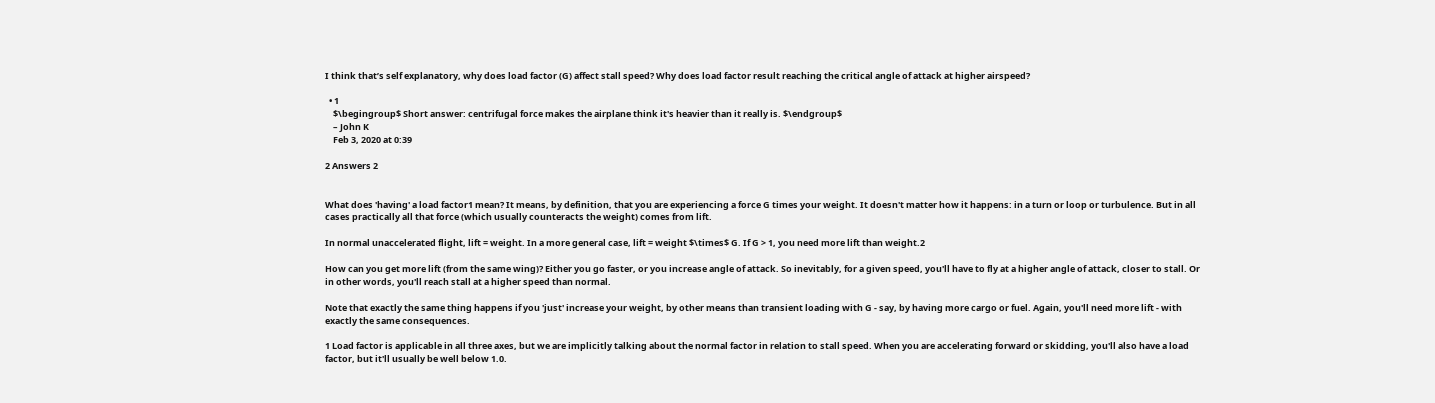I think that’s self explanatory, why does load factor (G) affect stall speed? Why does load factor result reaching the critical angle of attack at higher airspeed?

  • 1
    $\begingroup$ Short answer: centrifugal force makes the airplane think it's heavier than it really is. $\endgroup$
    – John K
    Feb 3, 2020 at 0:39

2 Answers 2


What does 'having' a load factor1 mean? It means, by definition, that you are experiencing a force G times your weight. It doesn't matter how it happens: in a turn or loop or turbulence. But in all cases practically all that force (which usually counteracts the weight) comes from lift.

In normal unaccelerated flight, lift = weight. In a more general case, lift = weight $\times$ G. If G > 1, you need more lift than weight.2

How can you get more lift (from the same wing)? Either you go faster, or you increase angle of attack. So inevitably, for a given speed, you'll have to fly at a higher angle of attack, closer to stall. Or in other words, you'll reach stall at a higher speed than normal.

Note that exactly the same thing happens if you 'just' increase your weight, by other means than transient loading with G - say, by having more cargo or fuel. Again, you'll need more lift - with exactly the same consequences.

1 Load factor is applicable in all three axes, but we are implicitly talking about the normal factor in relation to stall speed. When you are accelerating forward or skidding, you'll also have a load factor, but it'll usually be well below 1.0.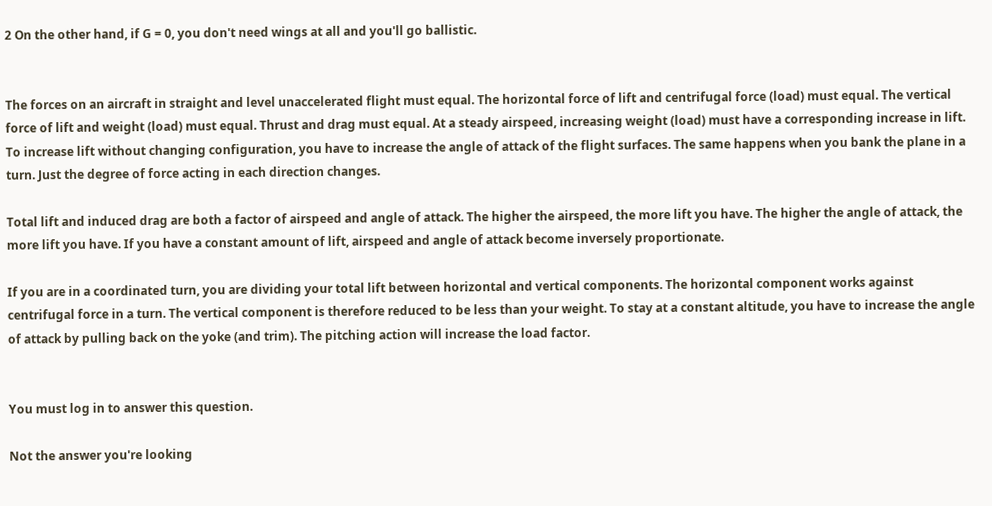2 On the other hand, if G = 0, you don't need wings at all and you'll go ballistic.


The forces on an aircraft in straight and level unaccelerated flight must equal. The horizontal force of lift and centrifugal force (load) must equal. The vertical force of lift and weight (load) must equal. Thrust and drag must equal. At a steady airspeed, increasing weight (load) must have a corresponding increase in lift. To increase lift without changing configuration, you have to increase the angle of attack of the flight surfaces. The same happens when you bank the plane in a turn. Just the degree of force acting in each direction changes.

Total lift and induced drag are both a factor of airspeed and angle of attack. The higher the airspeed, the more lift you have. The higher the angle of attack, the more lift you have. If you have a constant amount of lift, airspeed and angle of attack become inversely proportionate.

If you are in a coordinated turn, you are dividing your total lift between horizontal and vertical components. The horizontal component works against centrifugal force in a turn. The vertical component is therefore reduced to be less than your weight. To stay at a constant altitude, you have to increase the angle of attack by pulling back on the yoke (and trim). The pitching action will increase the load factor.


You must log in to answer this question.

Not the answer you're looking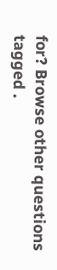for? Browse other questions tagged .